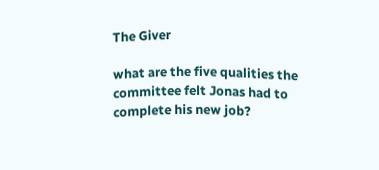The Giver

what are the five qualities the committee felt Jonas had to complete his new job?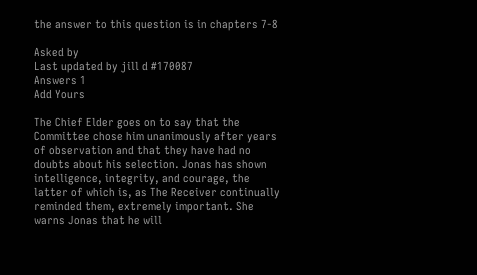the answer to this question is in chapters 7-8

Asked by
Last updated by jill d #170087
Answers 1
Add Yours

The Chief Elder goes on to say that the Committee chose him unanimously after years of observation and that they have had no doubts about his selection. Jonas has shown intelligence, integrity, and courage, the latter of which is, as The Receiver continually reminded them, extremely important. She warns Jonas that he will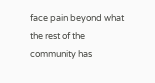face pain beyond what the rest of the community has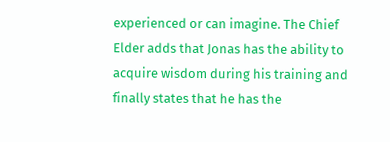experienced or can imagine. The Chief Elder adds that Jonas has the ability to acquire wisdom during his training and finally states that he has the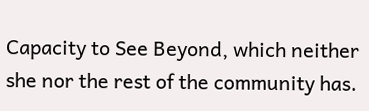Capacity to See Beyond, which neither she nor the rest of the community has.